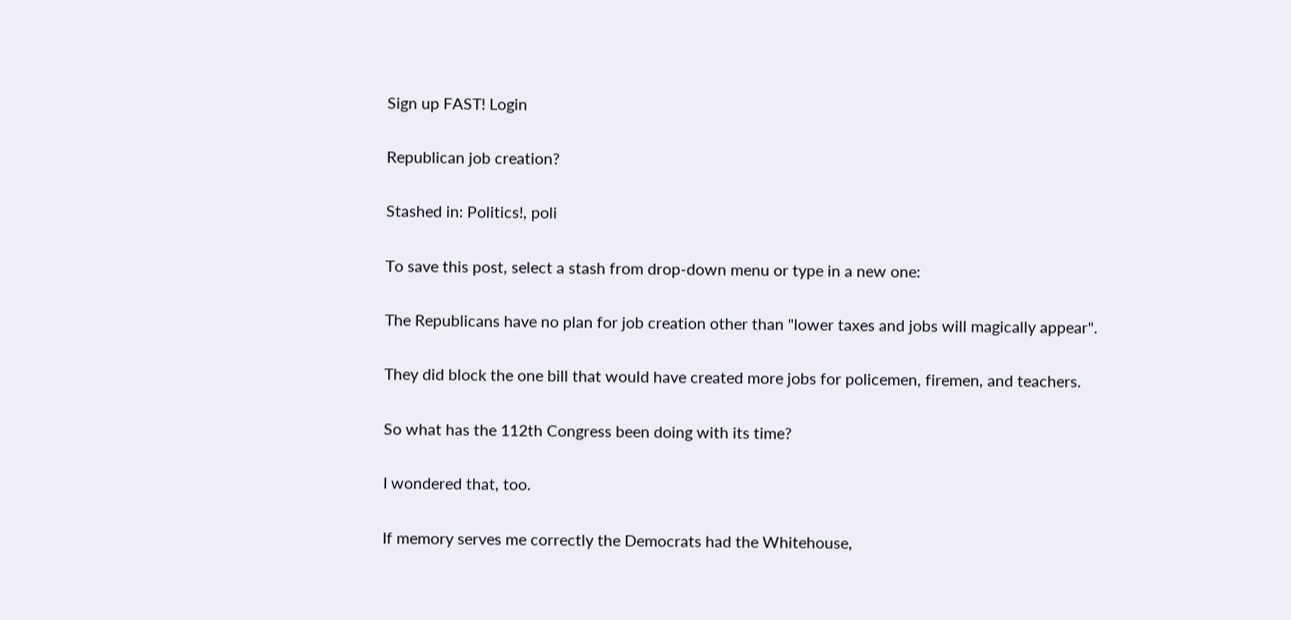Sign up FAST! Login

Republican job creation?

Stashed in: Politics!, poli

To save this post, select a stash from drop-down menu or type in a new one:

The Republicans have no plan for job creation other than "lower taxes and jobs will magically appear".

They did block the one bill that would have created more jobs for policemen, firemen, and teachers.

So what has the 112th Congress been doing with its time?

I wondered that, too.

If memory serves me correctly the Democrats had the Whitehouse,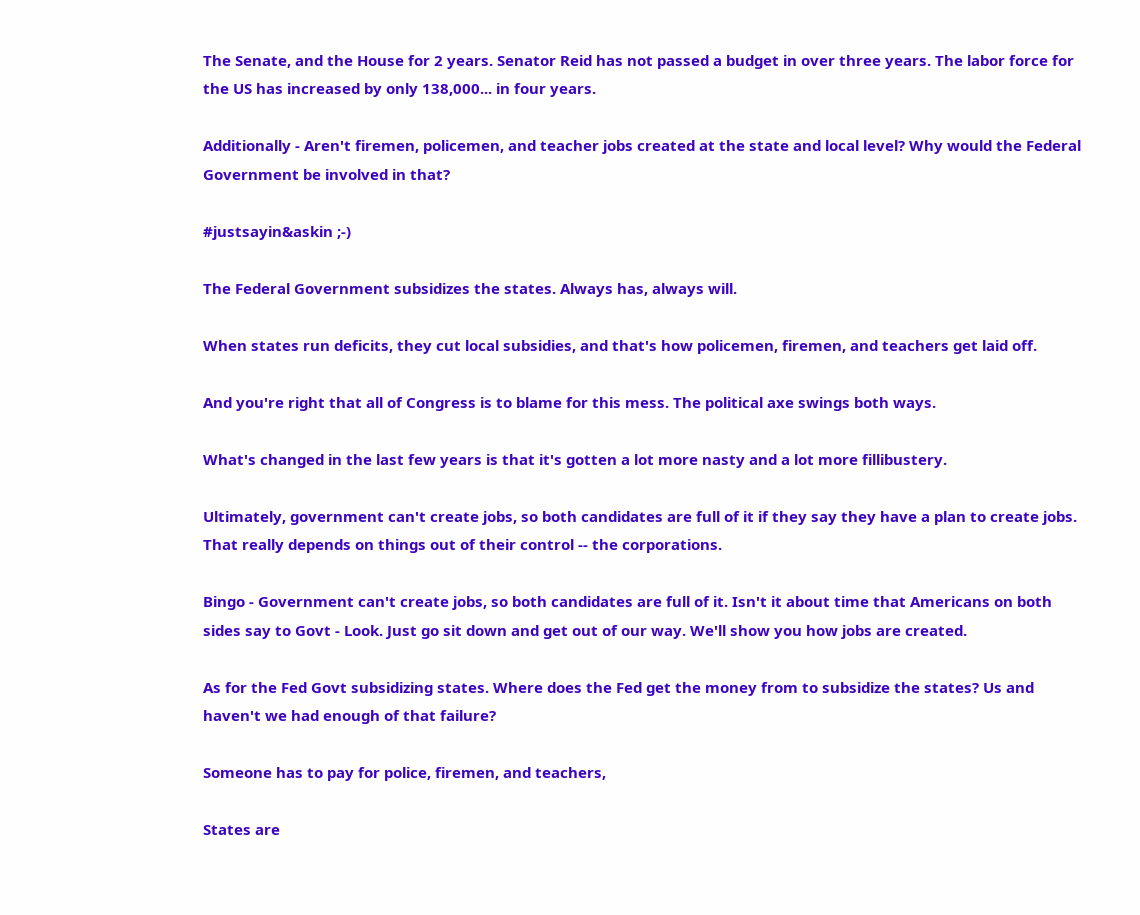The Senate, and the House for 2 years. Senator Reid has not passed a budget in over three years. The labor force for the US has increased by only 138,000... in four years.

Additionally - Aren't firemen, policemen, and teacher jobs created at the state and local level? Why would the Federal Government be involved in that?

#justsayin&askin ;-)

The Federal Government subsidizes the states. Always has, always will.

When states run deficits, they cut local subsidies, and that's how policemen, firemen, and teachers get laid off.

And you're right that all of Congress is to blame for this mess. The political axe swings both ways.

What's changed in the last few years is that it's gotten a lot more nasty and a lot more fillibustery.

Ultimately, government can't create jobs, so both candidates are full of it if they say they have a plan to create jobs. That really depends on things out of their control -- the corporations.

Bingo - Government can't create jobs, so both candidates are full of it. Isn't it about time that Americans on both sides say to Govt - Look. Just go sit down and get out of our way. We'll show you how jobs are created.

As for the Fed Govt subsidizing states. Where does the Fed get the money from to subsidize the states? Us and haven't we had enough of that failure?

Someone has to pay for police, firemen, and teachers,

States are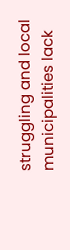struggling and local municipalities lack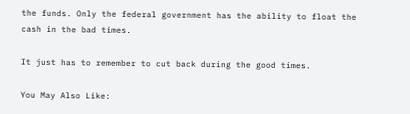the funds. Only the federal government has the ability to float the cash in the bad times.

It just has to remember to cut back during the good times.

You May Also Like: